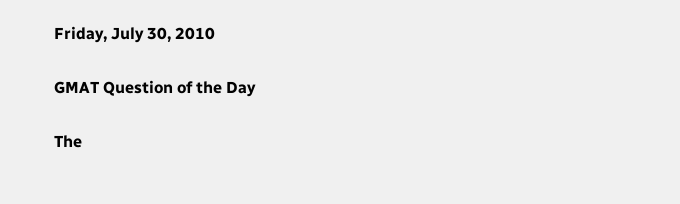Friday, July 30, 2010

GMAT Question of the Day

The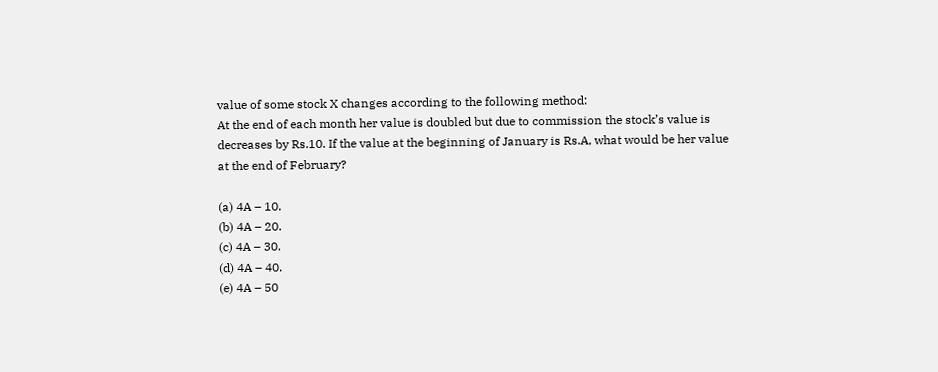value of some stock X changes according to the following method:
At the end of each month her value is doubled but due to commission the stock’s value is decreases by Rs.10. If the value at the beginning of January is Rs.A, what would be her value at the end of February?

(a) 4A – 10.
(b) 4A – 20.
(c) 4A – 30.
(d) 4A – 40.
(e) 4A – 50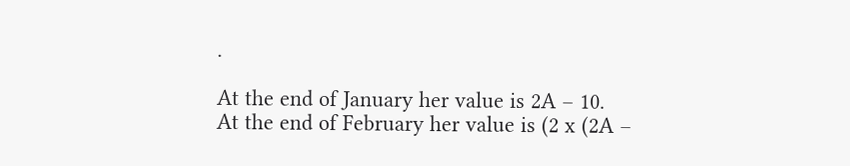.

At the end of January her value is 2A – 10.
At the end of February her value is (2 x (2A –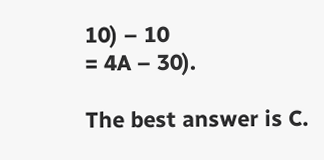10) – 10
= 4A – 30).

The best answer is C.